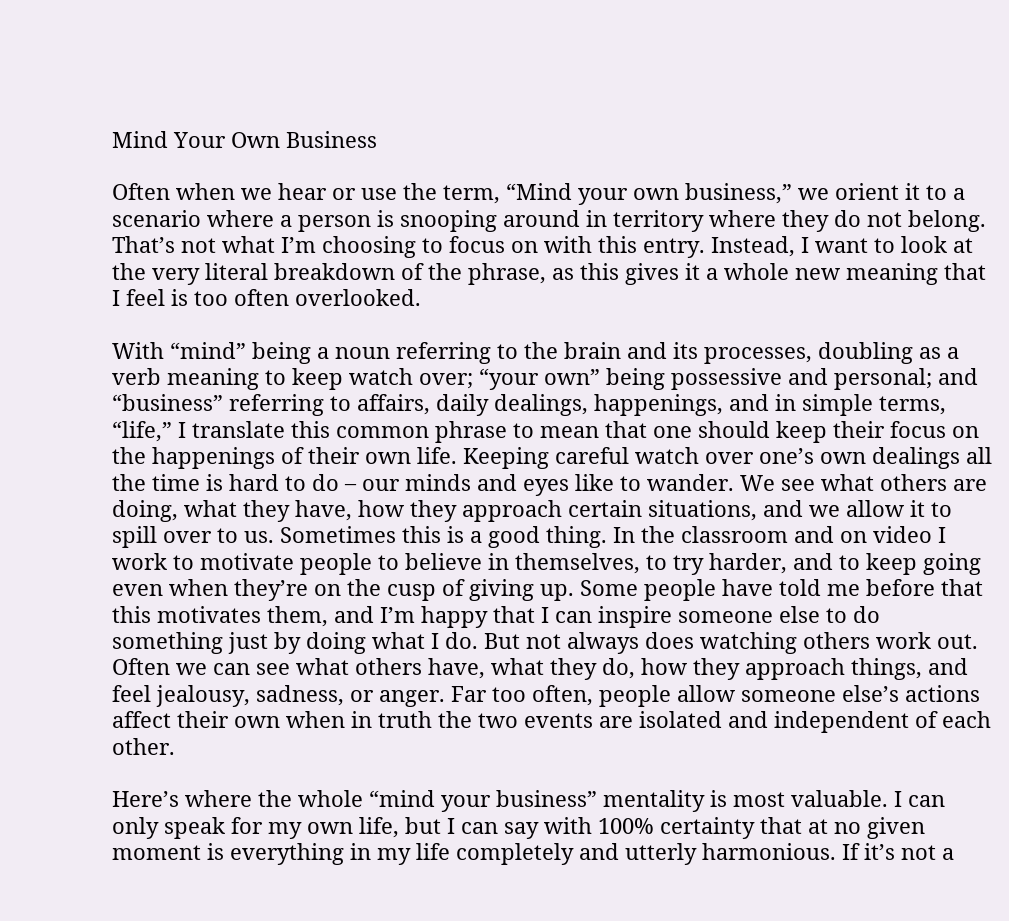Mind Your Own Business

Often when we hear or use the term, “Mind your own business,” we orient it to a scenario where a person is snooping around in territory where they do not belong. That’s not what I’m choosing to focus on with this entry. Instead, I want to look at the very literal breakdown of the phrase, as this gives it a whole new meaning that I feel is too often overlooked.

With “mind” being a noun referring to the brain and its processes, doubling as a verb meaning to keep watch over; “your own” being possessive and personal; and “business” referring to affairs, daily dealings, happenings, and in simple terms, “life,” I translate this common phrase to mean that one should keep their focus on the happenings of their own life. Keeping careful watch over one’s own dealings all the time is hard to do – our minds and eyes like to wander. We see what others are doing, what they have, how they approach certain situations, and we allow it to spill over to us. Sometimes this is a good thing. In the classroom and on video I work to motivate people to believe in themselves, to try harder, and to keep going even when they’re on the cusp of giving up. Some people have told me before that this motivates them, and I’m happy that I can inspire someone else to do something just by doing what I do. But not always does watching others work out. Often we can see what others have, what they do, how they approach things, and feel jealousy, sadness, or anger. Far too often, people allow someone else’s actions affect their own when in truth the two events are isolated and independent of each other.

Here’s where the whole “mind your business” mentality is most valuable. I can only speak for my own life, but I can say with 100% certainty that at no given moment is everything in my life completely and utterly harmonious. If it’s not a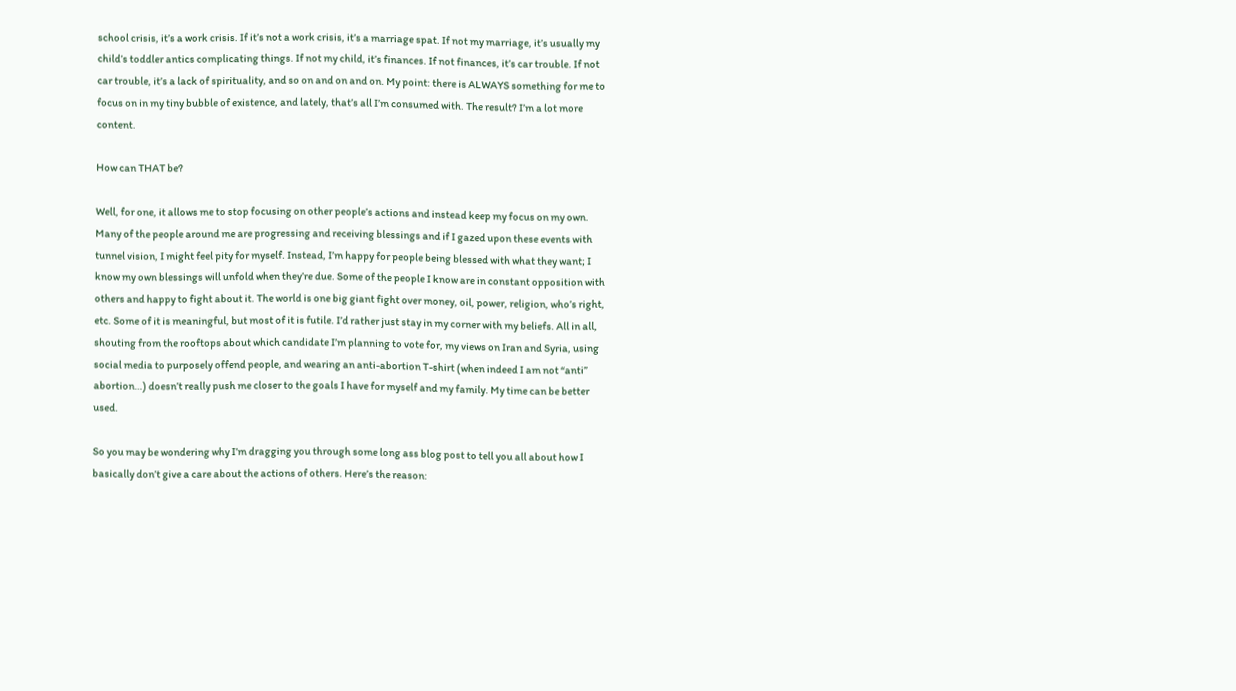school crisis, it’s a work crisis. If it’s not a work crisis, it’s a marriage spat. If not my marriage, it’s usually my child’s toddler antics complicating things. If not my child, it’s finances. If not finances, it’s car trouble. If not car trouble, it’s a lack of spirituality, and so on and on and on. My point: there is ALWAYS something for me to focus on in my tiny bubble of existence, and lately, that’s all I’m consumed with. The result? I’m a lot more content.

How can THAT be?

Well, for one, it allows me to stop focusing on other people’s actions and instead keep my focus on my own. Many of the people around me are progressing and receiving blessings and if I gazed upon these events with tunnel vision, I might feel pity for myself. Instead, I’m happy for people being blessed with what they want; I know my own blessings will unfold when they’re due. Some of the people I know are in constant opposition with others and happy to fight about it. The world is one big giant fight over money, oil, power, religion, who’s right, etc. Some of it is meaningful, but most of it is futile. I’d rather just stay in my corner with my beliefs. All in all, shouting from the rooftops about which candidate I’m planning to vote for, my views on Iran and Syria, using social media to purposely offend people, and wearing an anti-abortion T-shirt (when indeed I am not “anti” abortion…) doesn’t really push me closer to the goals I have for myself and my family. My time can be better used.

So you may be wondering why I’m dragging you through some long ass blog post to tell you all about how I basically don’t give a care about the actions of others. Here’s the reason: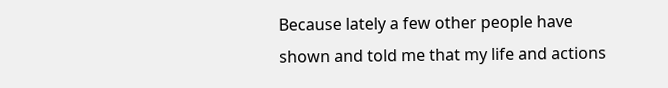Because lately a few other people have shown and told me that my life and actions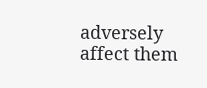adversely affect them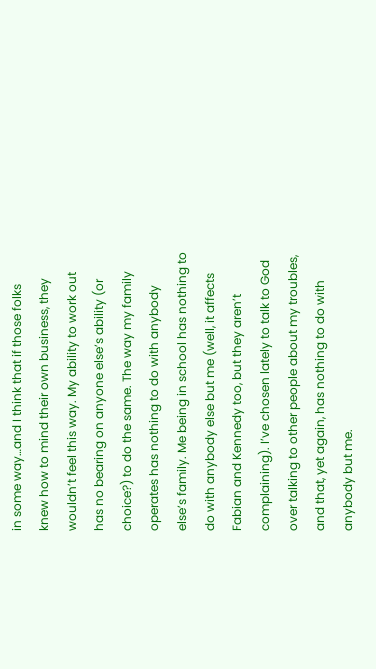in some way…and I think that if those folks knew how to mind their own business, they wouldn’t feel this way. My ability to work out has no bearing on anyone else’s ability (or choice?) to do the same. The way my family operates has nothing to do with anybody else’s family. Me being in school has nothing to do with anybody else but me (well, it affects Fabian and Kennedy too, but they aren’t complaining). I’ve chosen lately to talk to God over talking to other people about my troubles, and that, yet again, has nothing to do with anybody but me.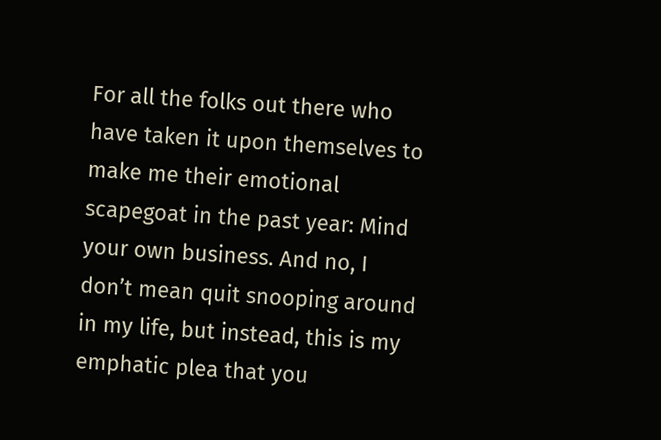For all the folks out there who have taken it upon themselves to make me their emotional scapegoat in the past year: Mind your own business. And no, I don’t mean quit snooping around in my life, but instead, this is my emphatic plea that you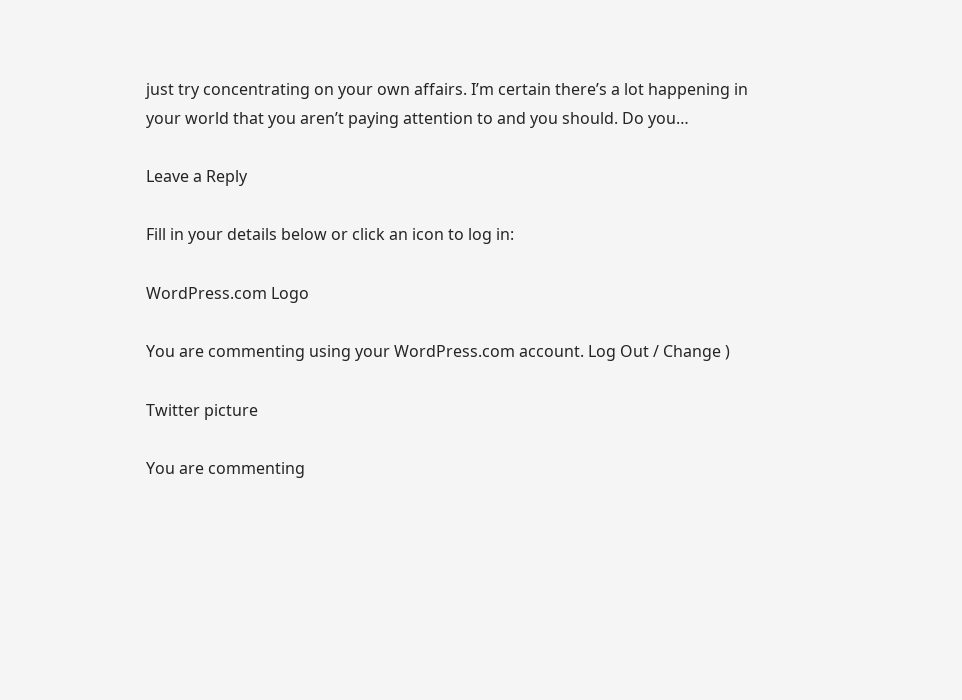just try concentrating on your own affairs. I’m certain there’s a lot happening in your world that you aren’t paying attention to and you should. Do you…

Leave a Reply

Fill in your details below or click an icon to log in:

WordPress.com Logo

You are commenting using your WordPress.com account. Log Out / Change )

Twitter picture

You are commenting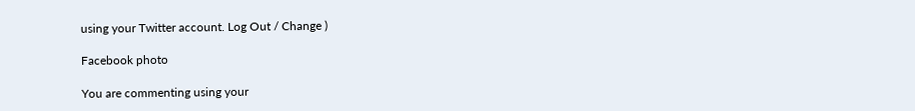using your Twitter account. Log Out / Change )

Facebook photo

You are commenting using your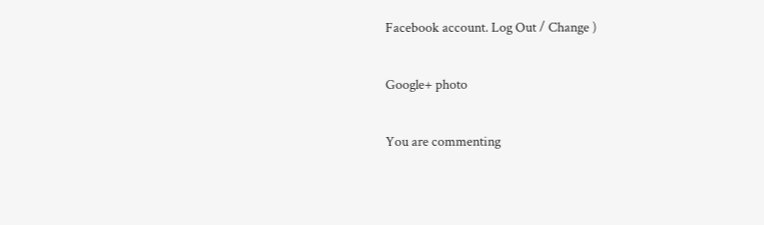Facebook account. Log Out / Change )

Google+ photo

You are commenting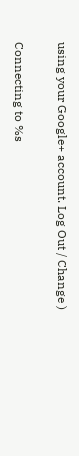using your Google+ account. Log Out / Change )

Connecting to %s